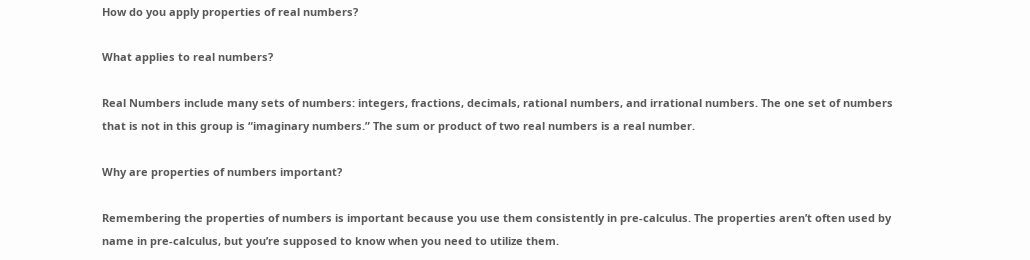How do you apply properties of real numbers?

What applies to real numbers?

Real Numbers include many sets of numbers: integers, fractions, decimals, rational numbers, and irrational numbers. The one set of numbers that is not in this group is “imaginary numbers.” The sum or product of two real numbers is a real number.

Why are properties of numbers important?

Remembering the properties of numbers is important because you use them consistently in pre-calculus. The properties aren’t often used by name in pre-calculus, but you’re supposed to know when you need to utilize them.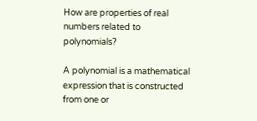How are properties of real numbers related to polynomials?

A polynomial is a mathematical expression that is constructed from one or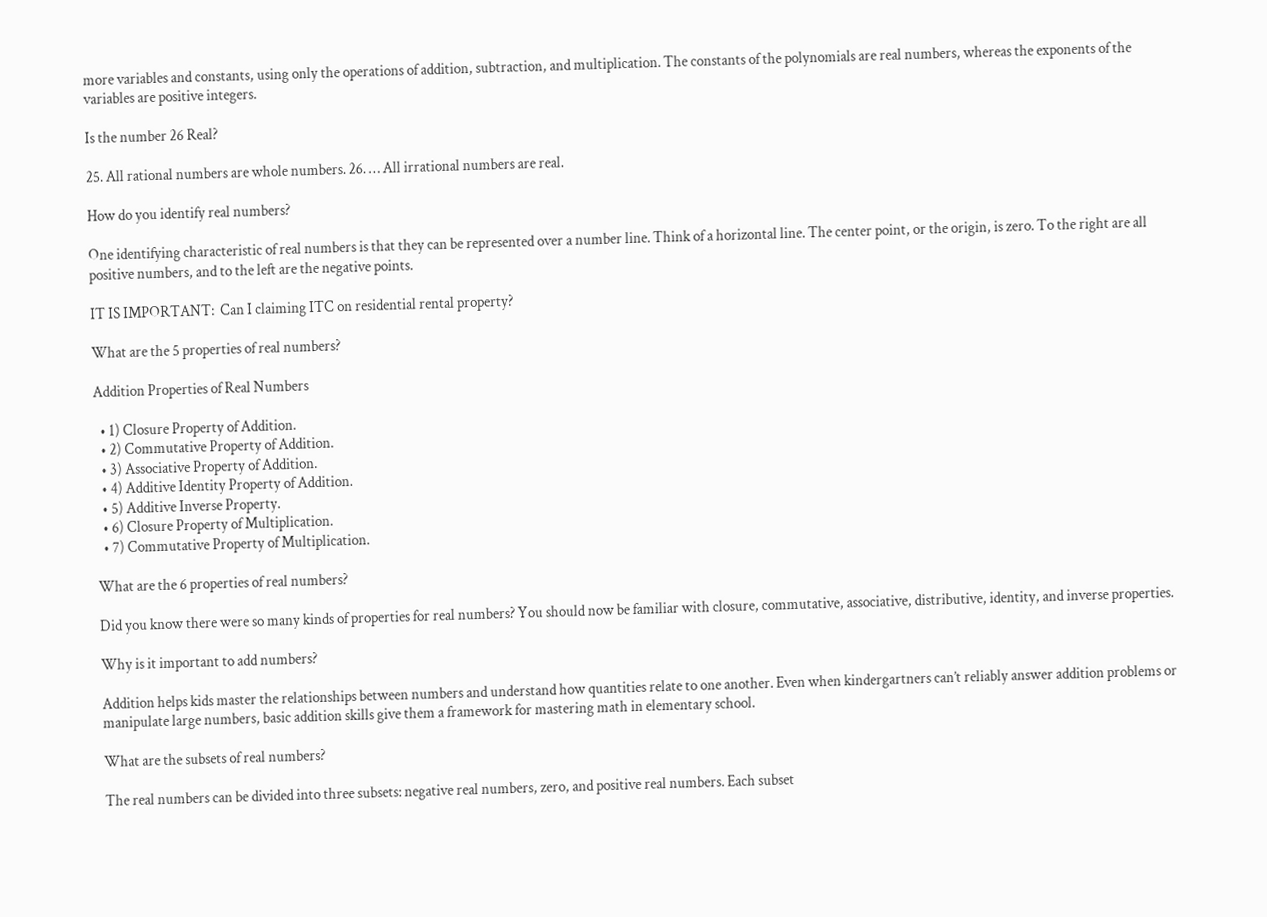more variables and constants, using only the operations of addition, subtraction, and multiplication. The constants of the polynomials are real numbers, whereas the exponents of the variables are positive integers.

Is the number 26 Real?

25. All rational numbers are whole numbers. 26. … All irrational numbers are real.

How do you identify real numbers?

One identifying characteristic of real numbers is that they can be represented over a number line. Think of a horizontal line. The center point, or the origin, is zero. To the right are all positive numbers, and to the left are the negative points.

IT IS IMPORTANT:  Can I claiming ITC on residential rental property?

What are the 5 properties of real numbers?

Addition Properties of Real Numbers

  • 1) Closure Property of Addition.
  • 2) Commutative Property of Addition.
  • 3) Associative Property of Addition.
  • 4) Additive Identity Property of Addition.
  • 5) Additive Inverse Property.
  • 6) Closure Property of Multiplication.
  • 7) Commutative Property of Multiplication.

What are the 6 properties of real numbers?

Did you know there were so many kinds of properties for real numbers? You should now be familiar with closure, commutative, associative, distributive, identity, and inverse properties.

Why is it important to add numbers?

Addition helps kids master the relationships between numbers and understand how quantities relate to one another. Even when kindergartners can’t reliably answer addition problems or manipulate large numbers, basic addition skills give them a framework for mastering math in elementary school.

What are the subsets of real numbers?

The real numbers can be divided into three subsets: negative real numbers, zero, and positive real numbers. Each subset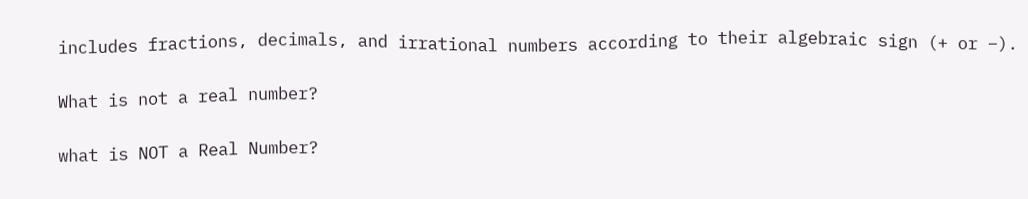includes fractions, decimals, and irrational numbers according to their algebraic sign (+ or –).

What is not a real number?

what is NOT a Real Number?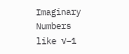Imaginary Numbers like √−1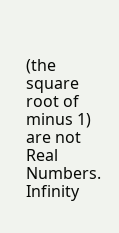(the square root of minus 1) are not Real Numbers. Infinity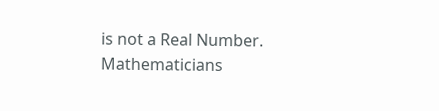is not a Real Number. Mathematicians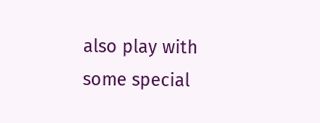also play with some special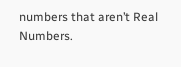numbers that aren’t Real Numbers.